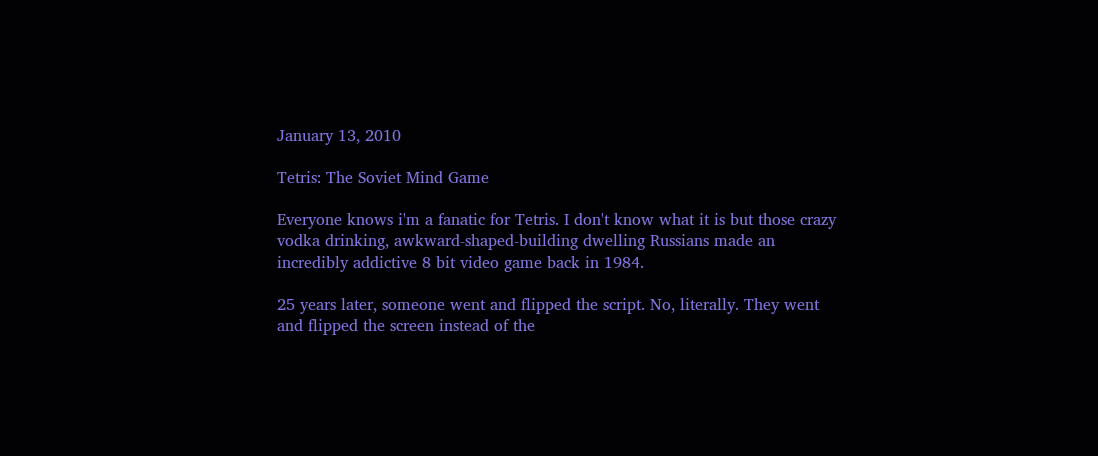January 13, 2010

Tetris: The Soviet Mind Game

Everyone knows i'm a fanatic for Tetris. I don't know what it is but those crazy vodka drinking, awkward-shaped-building dwelling Russians made an incredibly addictive 8 bit video game back in 1984.

25 years later, someone went and flipped the script. No, literally. They went and flipped the screen instead of the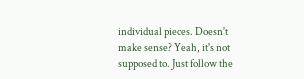individual pieces. Doesn't make sense? Yeah, it's not supposed to. Just follow the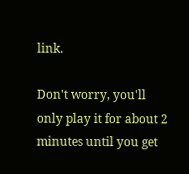link.

Don't worry, you'll only play it for about 2 minutes until you get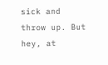sick and throw up. But hey, at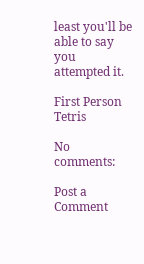least you'll be able to say you attempted it.

First Person Tetris

No comments:

Post a Comment